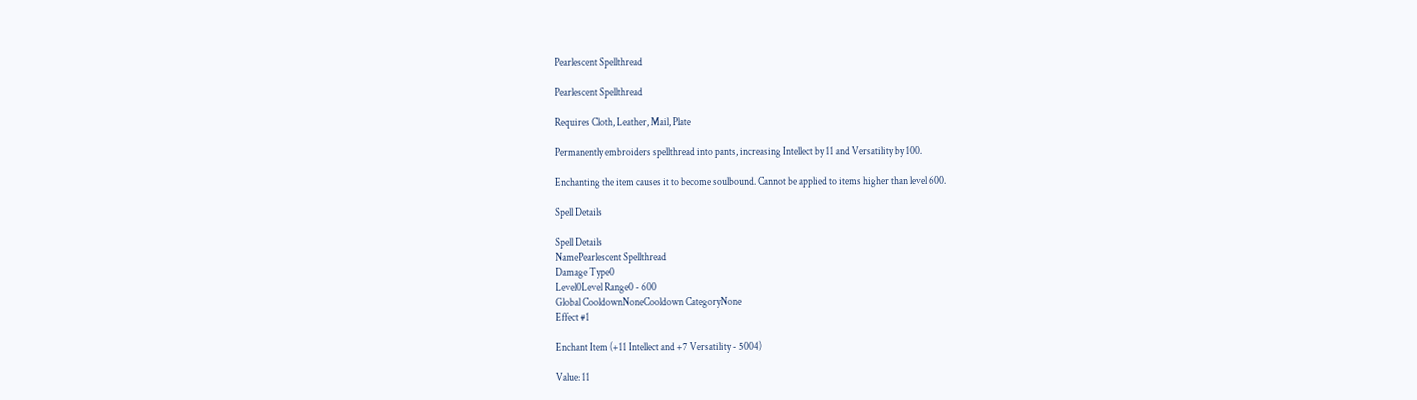Pearlescent Spellthread

Pearlescent Spellthread

Requires Cloth, Leather, Mail, Plate

Permanently embroiders spellthread into pants, increasing Intellect by 11 and Versatility by 100.

Enchanting the item causes it to become soulbound. Cannot be applied to items higher than level 600.

Spell Details

Spell Details
NamePearlescent Spellthread
Damage Type0
Level0Level Range0 - 600
Global CooldownNoneCooldown CategoryNone
Effect #1

Enchant Item (+11 Intellect and +7 Versatility - 5004)

Value: 11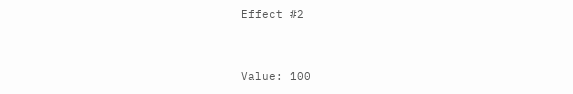Effect #2


Value: 100